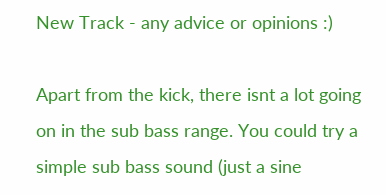New Track - any advice or opinions :)

Apart from the kick, there isnt a lot going on in the sub bass range. You could try a simple sub bass sound (just a sine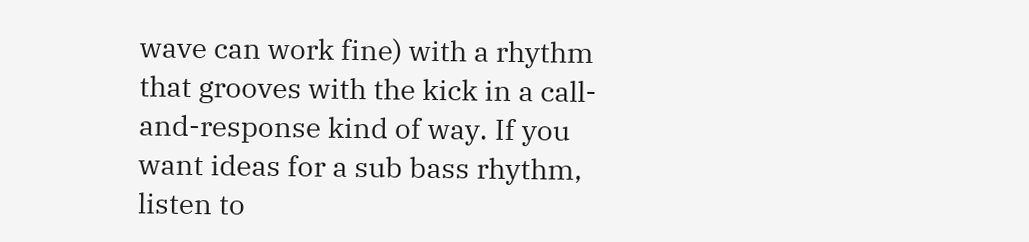wave can work fine) with a rhythm that grooves with the kick in a call-and-response kind of way. If you want ideas for a sub bass rhythm, listen to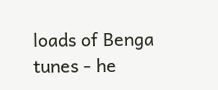loads of Benga tunes - he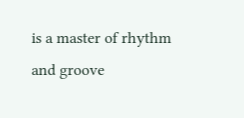is a master of rhythm and groove